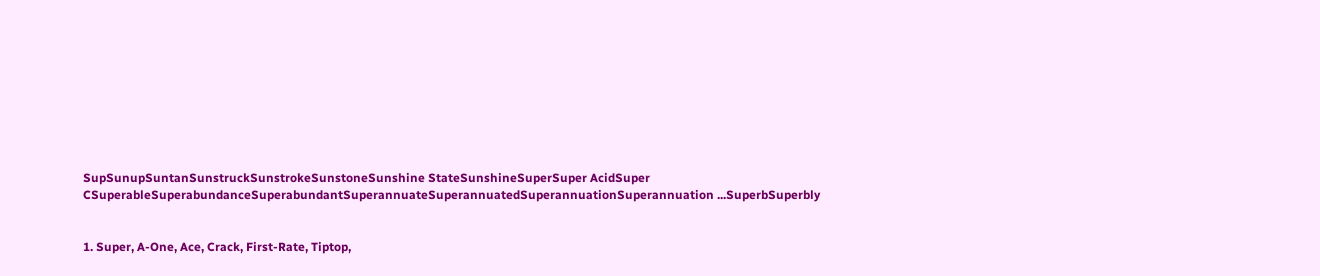SupSunupSuntanSunstruckSunstrokeSunstoneSunshine StateSunshineSuperSuper AcidSuper CSuperableSuperabundanceSuperabundantSuperannuateSuperannuatedSuperannuationSuperannuation ...SuperbSuperbly


1. Super, A-One, Ace, Crack, First-Rate, Tiptop,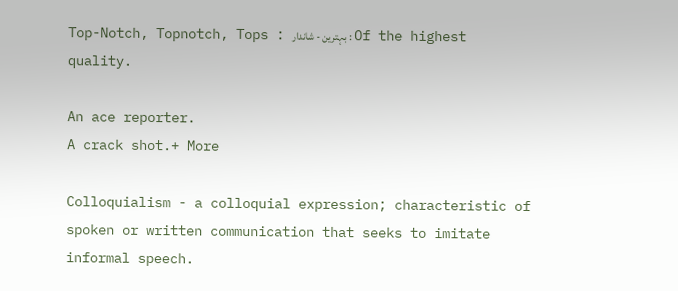Top-Notch, Topnotch, Tops : بہترین - شاندار : Of the highest quality.

An ace reporter.
A crack shot.+ More

Colloquialism - a colloquial expression; characteristic of spoken or written communication that seeks to imitate informal speech.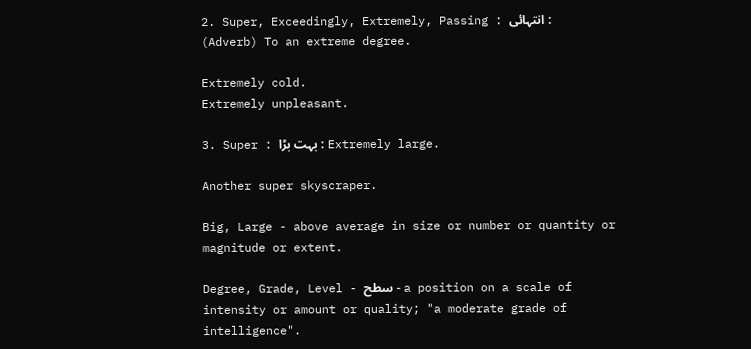2. Super, Exceedingly, Extremely, Passing : انتہائی : (Adverb) To an extreme degree.

Extremely cold.
Extremely unpleasant.

3. Super : بہت بڑا : Extremely large.

Another super skyscraper.

Big, Large - above average in size or number or quantity or magnitude or extent.

Degree, Grade, Level - سطح - a position on a scale of intensity or amount or quality; "a moderate grade of intelligence".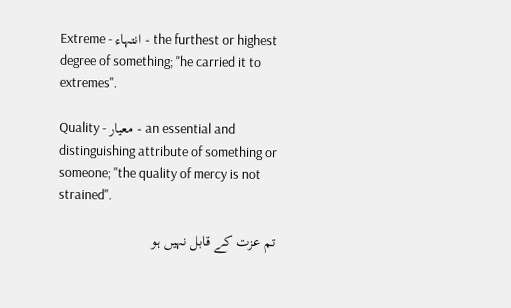Extreme - انتہاء - the furthest or highest degree of something; "he carried it to extremes".

Quality - معیار - an essential and distinguishing attribute of something or someone; "the quality of mercy is not strained".

تم عزت کے قابل نہیں ہو